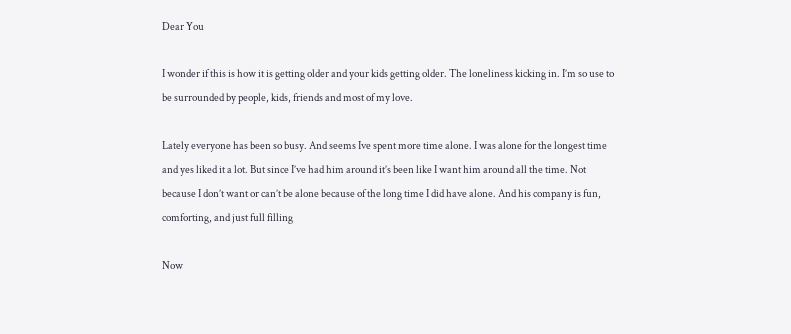Dear You

I wonder if this is how it is getting older and your kids getting older. The loneliness kicking in. I’m so use to be surrounded by people, kids, friends and most of my love.

Lately everyone has been so busy. And seems Ive spent more time alone. I was alone for the longest time and yes liked it a lot. But since I’ve had him around it’s been like I want him around all the time. Not because I don’t want or can’t be alone because of the long time I did have alone. And his company is fun, comforting, and just full filling

Now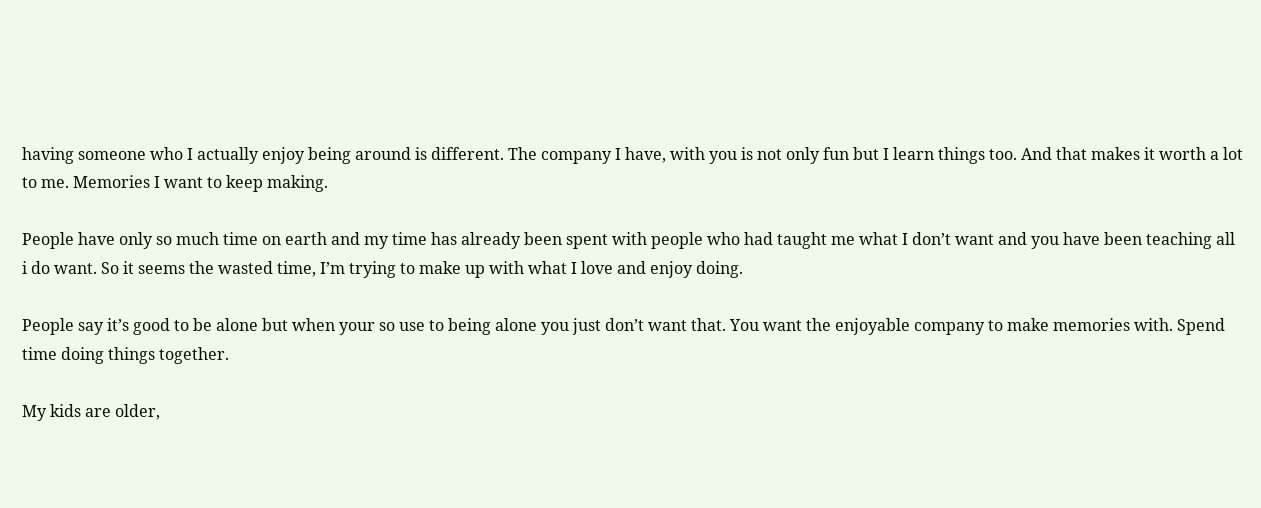having someone who I actually enjoy being around is different. The company I have, with you is not only fun but I learn things too. And that makes it worth a lot to me. Memories I want to keep making.

People have only so much time on earth and my time has already been spent with people who had taught me what I don’t want and you have been teaching all i do want. So it seems the wasted time, I’m trying to make up with what I love and enjoy doing.

People say it’s good to be alone but when your so use to being alone you just don’t want that. You want the enjoyable company to make memories with. Spend time doing things together.

My kids are older,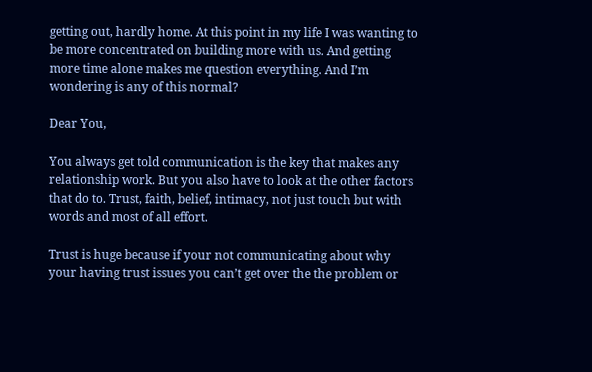getting out, hardly home. At this point in my life I was wanting to be more concentrated on building more with us. And getting more time alone makes me question everything. And I’m wondering is any of this normal?

Dear You,

You always get told communication is the key that makes any relationship work. But you also have to look at the other factors that do to. Trust, faith, belief, intimacy, not just touch but with words and most of all effort.

Trust is huge because if your not communicating about why your having trust issues you can’t get over the the problem or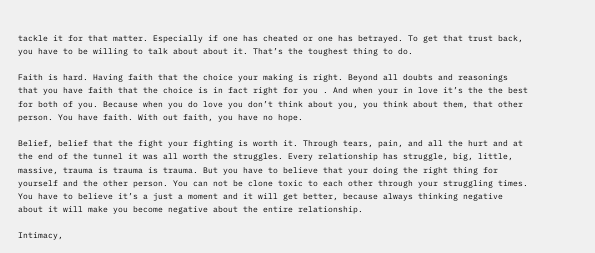tackle it for that matter. Especially if one has cheated or one has betrayed. To get that trust back, you have to be willing to talk about about it. That’s the toughest thing to do.

Faith is hard. Having faith that the choice your making is right. Beyond all doubts and reasonings that you have faith that the choice is in fact right for you . And when your in love it’s the the best for both of you. Because when you do love you don’t think about you, you think about them, that other person. You have faith. With out faith, you have no hope.

Belief, belief that the fight your fighting is worth it. Through tears, pain, and all the hurt and at the end of the tunnel it was all worth the struggles. Every relationship has struggle, big, little, massive, trauma is trauma is trauma. But you have to believe that your doing the right thing for yourself and the other person. You can not be clone toxic to each other through your struggling times. You have to believe it’s a just a moment and it will get better, because always thinking negative about it will make you become negative about the entire relationship.

Intimacy,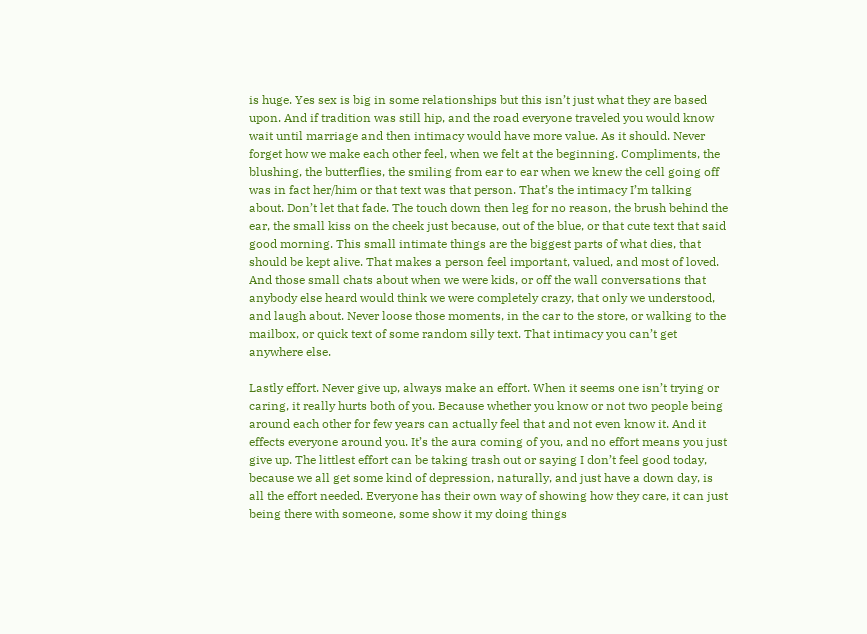is huge. Yes sex is big in some relationships but this isn’t just what they are based upon. And if tradition was still hip, and the road everyone traveled you would know wait until marriage and then intimacy would have more value. As it should. Never forget how we make each other feel, when we felt at the beginning. Compliments, the blushing, the butterflies, the smiling from ear to ear when we knew the cell going off was in fact her/him or that text was that person. That’s the intimacy I’m talking about. Don’t let that fade. The touch down then leg for no reason, the brush behind the ear, the small kiss on the cheek just because, out of the blue, or that cute text that said good morning. This small intimate things are the biggest parts of what dies, that should be kept alive. That makes a person feel important, valued, and most of loved. And those small chats about when we were kids, or off the wall conversations that anybody else heard would think we were completely crazy, that only we understood, and laugh about. Never loose those moments, in the car to the store, or walking to the mailbox, or quick text of some random silly text. That intimacy you can’t get anywhere else.

Lastly effort. Never give up, always make an effort. When it seems one isn’t trying or caring, it really hurts both of you. Because whether you know or not two people being around each other for few years can actually feel that and not even know it. And it effects everyone around you. It’s the aura coming of you, and no effort means you just give up. The littlest effort can be taking trash out or saying I don’t feel good today, because we all get some kind of depression, naturally, and just have a down day, is all the effort needed. Everyone has their own way of showing how they care, it can just being there with someone, some show it my doing things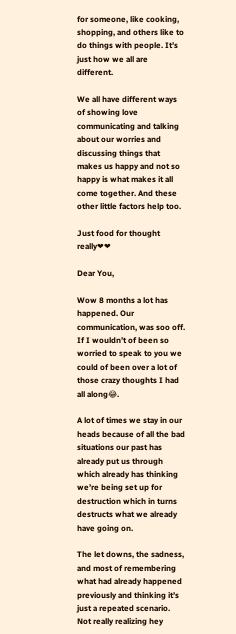for someone, like cooking, shopping, and others like to do things with people. It’s just how we all are different.

We all have different ways of showing love communicating and talking about our worries and discussing things that makes us happy and not so happy is what makes it all come together. And these other little factors help too.

Just food for thought really❤❤

Dear You,

Wow 8 months a lot has happened. Our communication, was soo off. If I wouldn’t of been so worried to speak to you we could of been over a lot of those crazy thoughts I had all along😂.

A lot of times we stay in our heads because of all the bad situations our past has already put us through which already has thinking we’re being set up for destruction which in turns destructs what we already have going on.

The let downs, the sadness, and most of remembering what had already happened previously and thinking it’s just a repeated scenario. Not really realizing hey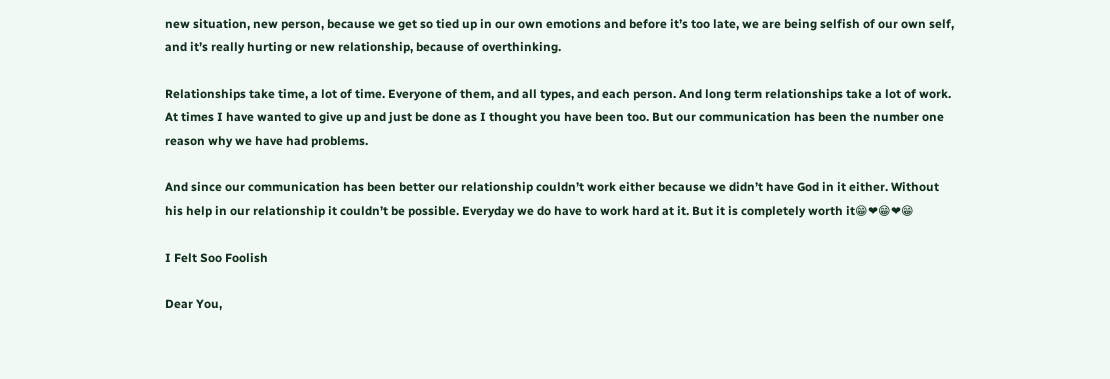new situation, new person, because we get so tied up in our own emotions and before it’s too late, we are being selfish of our own self, and it’s really hurting or new relationship, because of overthinking.

Relationships take time, a lot of time. Everyone of them, and all types, and each person. And long term relationships take a lot of work. At times I have wanted to give up and just be done as I thought you have been too. But our communication has been the number one reason why we have had problems.

And since our communication has been better our relationship couldn’t work either because we didn’t have God in it either. Without his help in our relationship it couldn’t be possible. Everyday we do have to work hard at it. But it is completely worth it😁❤😁❤😁

I Felt Soo Foolish

Dear You,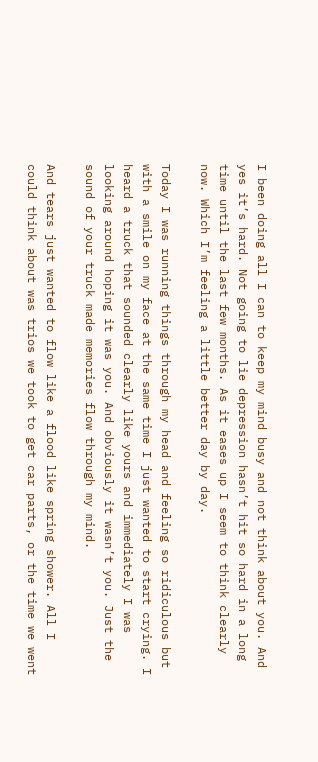I been doing all I can to keep my mind busy and not think about you. And yes it’s hard. Not going to lie depression hasn’t hit so hard in a long time until the last few months. As it eases up I seem to think clearly now. Which I’m feeling a little better day by day.

Today I was running things through my head and feeling so ridiculous but with a smile on my face at the same time I just wanted to start crying. I heard a truck that sounded clearly like yours and immediately I was looking around hoping it was you. And obviously it wasn’t you. Just the sound of your truck made memories flow through my mind.

And tears just wanted to flow like a flood like spring shower. All I could think about was trios we took to get car parts, or the time we went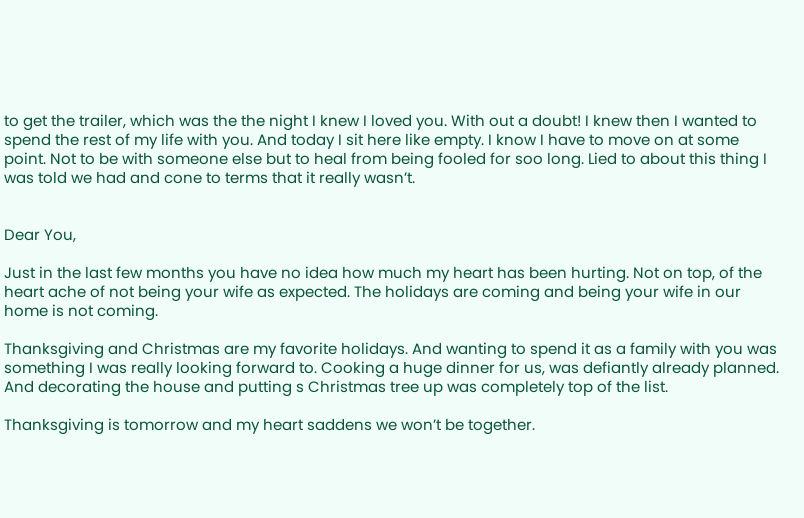to get the trailer, which was the the night I knew I loved you. With out a doubt! I knew then I wanted to spend the rest of my life with you. And today I sit here like empty. I know I have to move on at some point. Not to be with someone else but to heal from being fooled for soo long. Lied to about this thing I was told we had and cone to terms that it really wasn’t.


Dear You,

Just in the last few months you have no idea how much my heart has been hurting. Not on top, of the heart ache of not being your wife as expected. The holidays are coming and being your wife in our home is not coming.

Thanksgiving and Christmas are my favorite holidays. And wanting to spend it as a family with you was something I was really looking forward to. Cooking a huge dinner for us, was defiantly already planned. And decorating the house and putting s Christmas tree up was completely top of the list.

Thanksgiving is tomorrow and my heart saddens we won’t be together.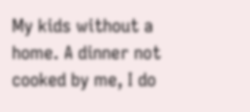My kids without a home. A dinner not cooked by me, I do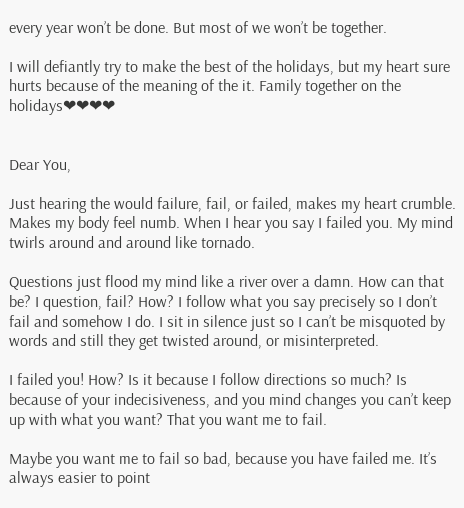every year won’t be done. But most of we won’t be together.

I will defiantly try to make the best of the holidays, but my heart sure hurts because of the meaning of the it. Family together on the holidays❤❤❤❤


Dear You,

Just hearing the would failure, fail, or failed, makes my heart crumble. Makes my body feel numb. When I hear you say I failed you. My mind twirls around and around like tornado.

Questions just flood my mind like a river over a damn. How can that be? I question, fail? How? I follow what you say precisely so I don’t fail and somehow I do. I sit in silence just so I can’t be misquoted by words and still they get twisted around, or misinterpreted.

I failed you! How? Is it because I follow directions so much? Is because of your indecisiveness, and you mind changes you can’t keep up with what you want? That you want me to fail.

Maybe you want me to fail so bad, because you have failed me. It’s always easier to point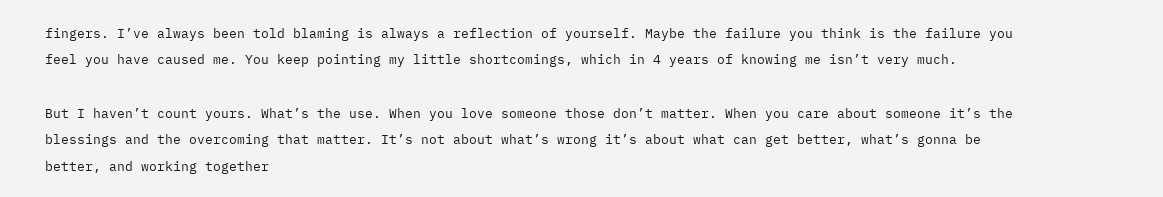fingers. I’ve always been told blaming is always a reflection of yourself. Maybe the failure you think is the failure you feel you have caused me. You keep pointing my little shortcomings, which in 4 years of knowing me isn’t very much.

But I haven’t count yours. What’s the use. When you love someone those don’t matter. When you care about someone it’s the blessings and the overcoming that matter. It’s not about what’s wrong it’s about what can get better, what’s gonna be better, and working together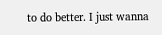to do better. I just wanna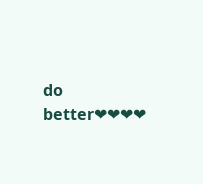do better❤❤❤❤